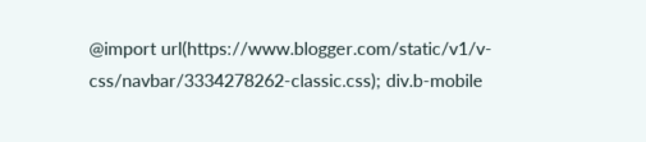@import url(https://www.blogger.com/static/v1/v-css/navbar/3334278262-classic.css); div.b-mobile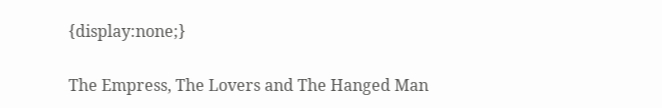{display:none;}

The Empress, The Lovers and The Hanged Man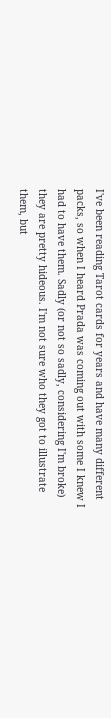I've been reading Tarot cards for years and have many different packs, so when I heard Prada was coming out with some I knew I had to have them. Sadly (or not so sadly, considering I'm broke) they are pretty hideous. I'm not sure who they got to illustrate them, but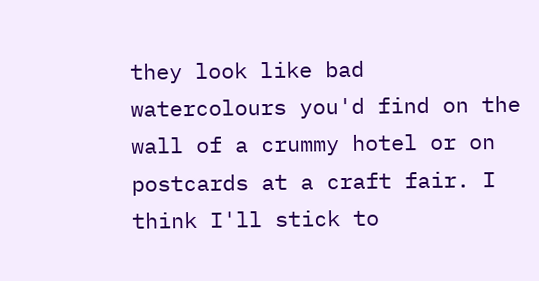they look like bad watercolours you'd find on the wall of a crummy hotel or on postcards at a craft fair. I think I'll stick to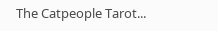The Catpeople Tarot...